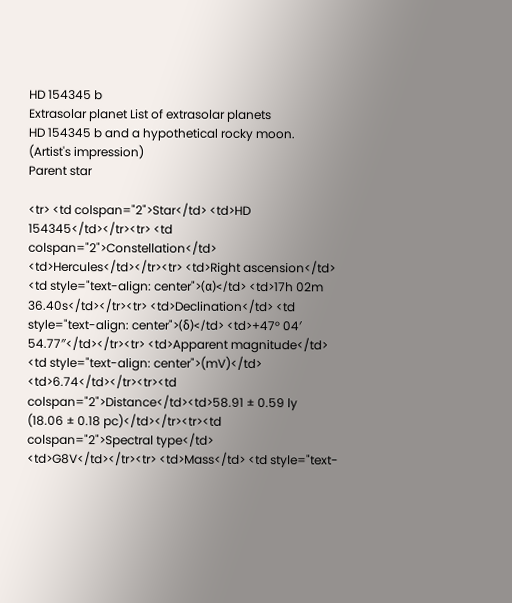HD 154345 b
Extrasolar planet List of extrasolar planets
HD 154345 b and a hypothetical rocky moon.
(Artist's impression)
Parent star

<tr> <td colspan="2">Star</td> <td>HD 154345</td></tr><tr> <td colspan="2">Constellation</td> <td>Hercules</td></tr><tr> <td>Right ascension</td> <td style="text-align: center">(α)</td> <td>17h 02m 36.40s</td></tr><tr> <td>Declination</td> <td style="text-align: center">(δ)</td> <td>+47° 04′ 54.77″</td></tr><tr> <td>Apparent magnitude</td> <td style="text-align: center">(mV)</td> <td>6.74</td></tr><tr><td colspan="2">Distance</td><td>58.91 ± 0.59 ly
(18.06 ± 0.18 pc)</td></tr><tr><td colspan="2">Spectral type</td> <td>G8V</td></tr><tr> <td>Mass</td> <td style="text-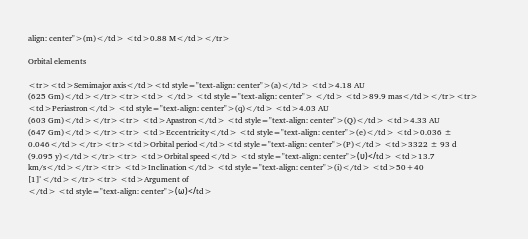align: center">(m)</td> <td>0.88 M</td></tr>

Orbital elements

<tr><td>Semimajor axis</td><td style="text-align: center">(a)</td> <td>4.18 AU
(625 Gm)</td></tr><tr><td> </td> <td style="text-align: center"> </td> <td>89.9 mas</td></tr><tr> <td>Periastron</td> <td style="text-align: center">(q)</td> <td>4.03 AU
(603 Gm)</td></tr><tr> <td>Apastron</td> <td style="text-align: center">(Q)</td> <td>4.33 AU
(647 Gm)</td></tr><tr> <td>Eccentricity</td> <td style="text-align: center">(e)</td> <td>0.036 ± 0.046</td></tr><tr><td>Orbital period</td><td style="text-align: center">(P)</td> <td>3322 ± 93 d
(9.095 y)</td></tr><tr> <td>Orbital speed</td> <td style="text-align: center">(υ)</td> <td>13.7 km/s</td></tr><tr> <td>Inclination</td> <td style="text-align: center">(i)</td> <td>50+40
[1]°</td></tr><tr> <td>Argument of
</td> <td style="text-align: center">(ω)</td>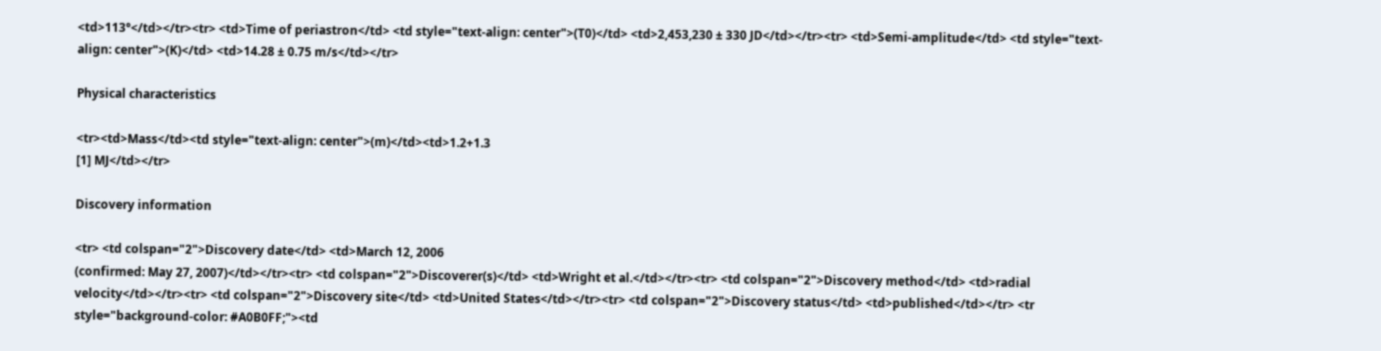<td>113°</td></tr><tr> <td>Time of periastron</td> <td style="text-align: center">(T0)</td> <td>2,453,230 ± 330 JD</td></tr><tr> <td>Semi-amplitude</td> <td style="text-align: center">(K)</td> <td>14.28 ± 0.75 m/s</td></tr>

Physical characteristics

<tr><td>Mass</td><td style="text-align: center">(m)</td><td>1.2+1.3
[1] MJ</td></tr>

Discovery information

<tr> <td colspan="2">Discovery date</td> <td>March 12, 2006
(confirmed: May 27, 2007)</td></tr><tr> <td colspan="2">Discoverer(s)</td> <td>Wright et al.</td></tr><tr> <td colspan="2">Discovery method</td> <td>radial velocity</td></tr><tr> <td colspan="2">Discovery site</td> <td>United States</td></tr><tr> <td colspan="2">Discovery status</td> <td>published</td></tr> <tr style="background-color: #A0B0FF;"><td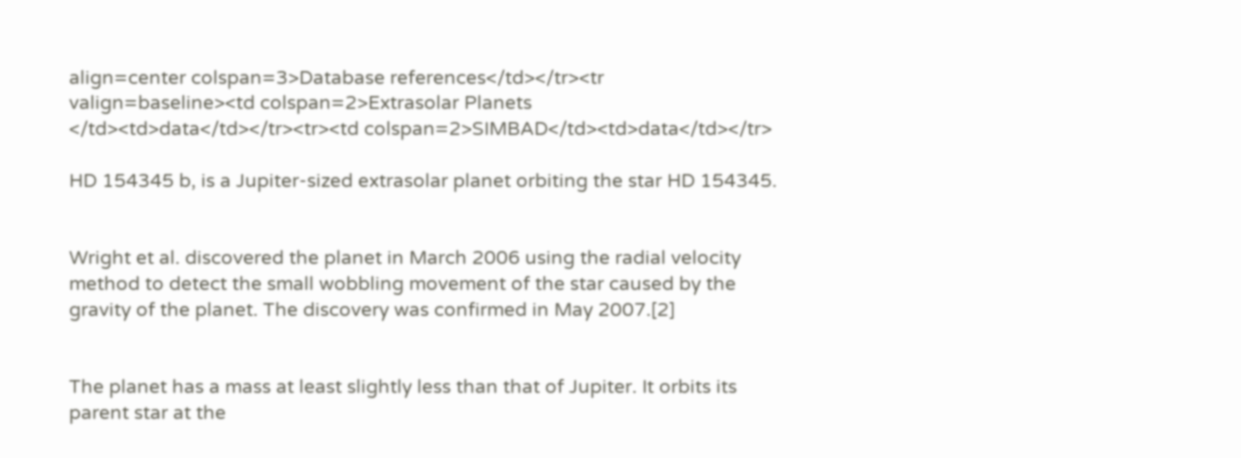align=center colspan=3>Database references</td></tr><tr valign=baseline><td colspan=2>Extrasolar Planets
</td><td>data</td></tr><tr><td colspan=2>SIMBAD</td><td>data</td></tr>

HD 154345 b, is a Jupiter-sized extrasolar planet orbiting the star HD 154345.


Wright et al. discovered the planet in March 2006 using the radial velocity method to detect the small wobbling movement of the star caused by the gravity of the planet. The discovery was confirmed in May 2007.[2]


The planet has a mass at least slightly less than that of Jupiter. It orbits its parent star at the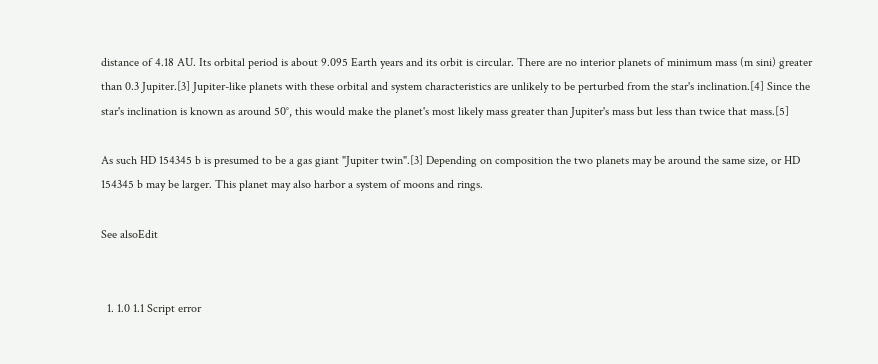distance of 4.18 AU. Its orbital period is about 9.095 Earth years and its orbit is circular. There are no interior planets of minimum mass (m sini) greater than 0.3 Jupiter.[3] Jupiter-like planets with these orbital and system characteristics are unlikely to be perturbed from the star's inclination.[4] Since the star's inclination is known as around 50°, this would make the planet's most likely mass greater than Jupiter's mass but less than twice that mass.[5]

As such HD 154345 b is presumed to be a gas giant "Jupiter twin".[3] Depending on composition the two planets may be around the same size, or HD 154345 b may be larger. This planet may also harbor a system of moons and rings.

See alsoEdit


  1. 1.0 1.1 Script error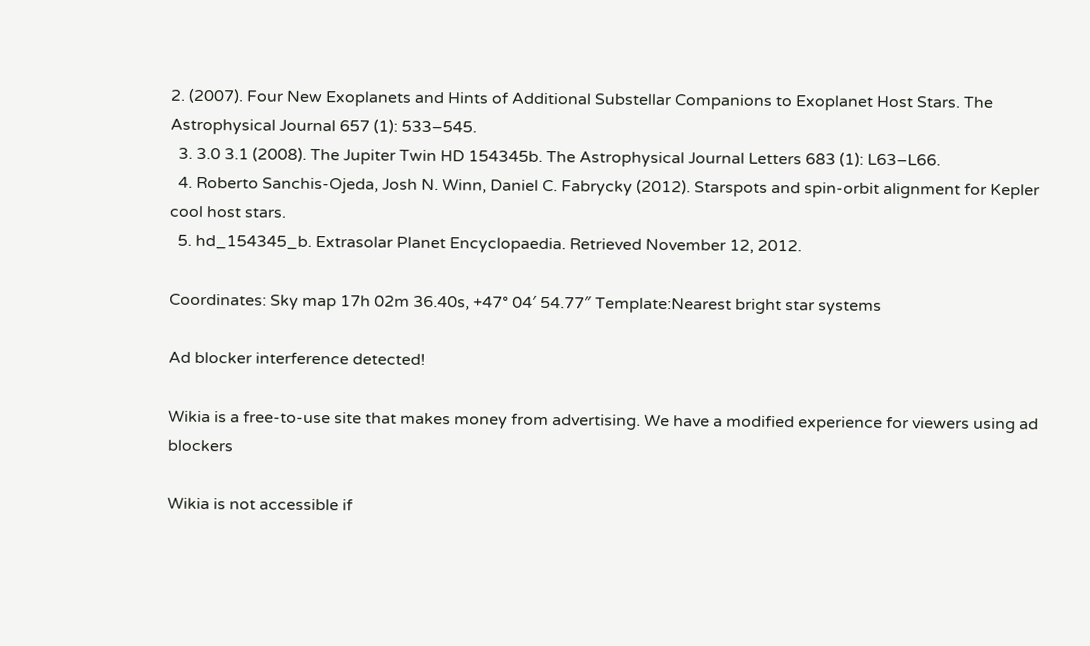2. (2007). Four New Exoplanets and Hints of Additional Substellar Companions to Exoplanet Host Stars. The Astrophysical Journal 657 (1): 533–545.
  3. 3.0 3.1 (2008). The Jupiter Twin HD 154345b. The Astrophysical Journal Letters 683 (1): L63–L66.
  4. Roberto Sanchis-Ojeda, Josh N. Winn, Daniel C. Fabrycky (2012). Starspots and spin-orbit alignment for Kepler cool host stars.
  5. hd_154345_b. Extrasolar Planet Encyclopaedia. Retrieved November 12, 2012.

Coordinates: Sky map 17h 02m 36.40s, +47° 04′ 54.77″ Template:Nearest bright star systems

Ad blocker interference detected!

Wikia is a free-to-use site that makes money from advertising. We have a modified experience for viewers using ad blockers

Wikia is not accessible if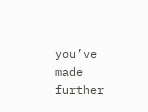you’ve made further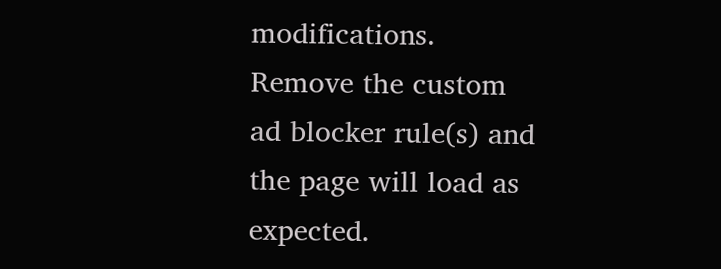modifications. Remove the custom ad blocker rule(s) and the page will load as expected.